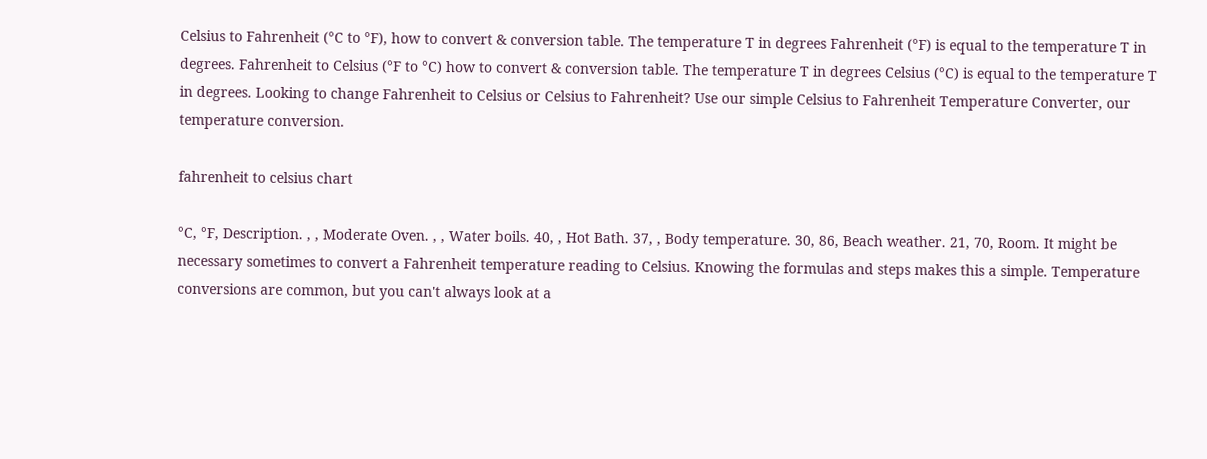Celsius to Fahrenheit (°C to °F), how to convert & conversion table. The temperature T in degrees Fahrenheit (°F) is equal to the temperature T in degrees. Fahrenheit to Celsius (°F to °C) how to convert & conversion table. The temperature T in degrees Celsius (°C) is equal to the temperature T in degrees. Looking to change Fahrenheit to Celsius or Celsius to Fahrenheit? Use our simple Celsius to Fahrenheit Temperature Converter, our temperature conversion.

fahrenheit to celsius chart

°C, °F, Description. , , Moderate Oven. , , Water boils. 40, , Hot Bath. 37, , Body temperature. 30, 86, Beach weather. 21, 70, Room. It might be necessary sometimes to convert a Fahrenheit temperature reading to Celsius. Knowing the formulas and steps makes this a simple. Temperature conversions are common, but you can't always look at a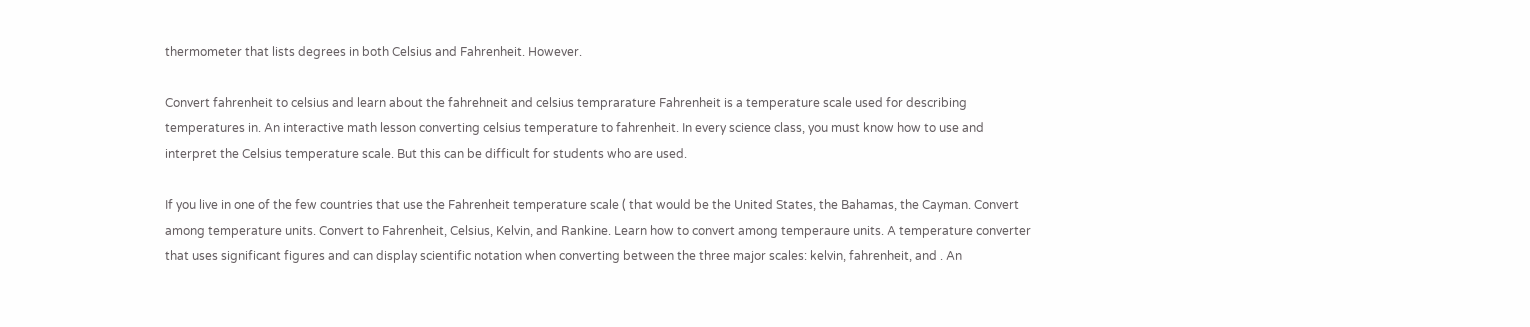thermometer that lists degrees in both Celsius and Fahrenheit. However.

Convert fahrenheit to celsius and learn about the fahrehneit and celsius temprarature Fahrenheit is a temperature scale used for describing temperatures in. An interactive math lesson converting celsius temperature to fahrenheit. In every science class, you must know how to use and interpret the Celsius temperature scale. But this can be difficult for students who are used.

If you live in one of the few countries that use the Fahrenheit temperature scale ( that would be the United States, the Bahamas, the Cayman. Convert among temperature units. Convert to Fahrenheit, Celsius, Kelvin, and Rankine. Learn how to convert among temperaure units. A temperature converter that uses significant figures and can display scientific notation when converting between the three major scales: kelvin, fahrenheit, and . An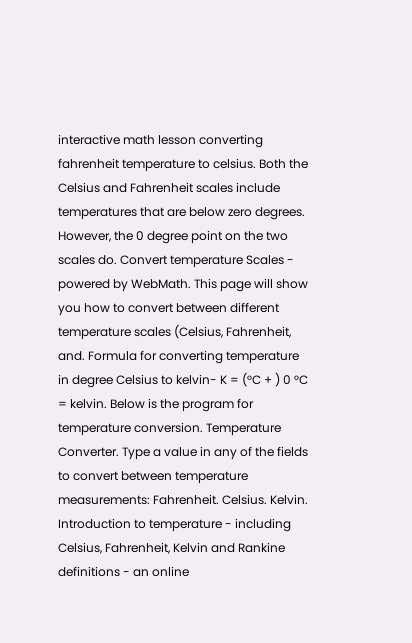interactive math lesson converting fahrenheit temperature to celsius. Both the Celsius and Fahrenheit scales include temperatures that are below zero degrees. However, the 0 degree point on the two scales do. Convert temperature Scales - powered by WebMath. This page will show you how to convert between different temperature scales (Celsius, Fahrenheit, and. Formula for converting temperature in degree Celsius to kelvin- K = (°C + ) 0 °C = kelvin. Below is the program for temperature conversion. Temperature Converter. Type a value in any of the fields to convert between temperature measurements: Fahrenheit. Celsius. Kelvin. Introduction to temperature - including Celsius, Fahrenheit, Kelvin and Rankine definitions - an online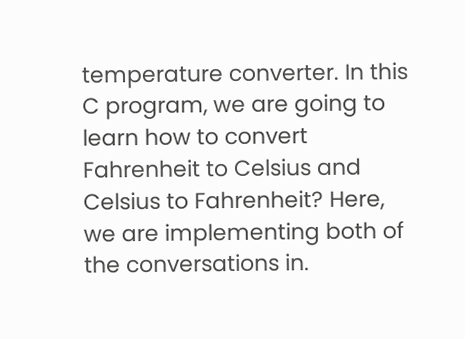temperature converter. In this C program, we are going to learn how to convert Fahrenheit to Celsius and Celsius to Fahrenheit? Here, we are implementing both of the conversations in.